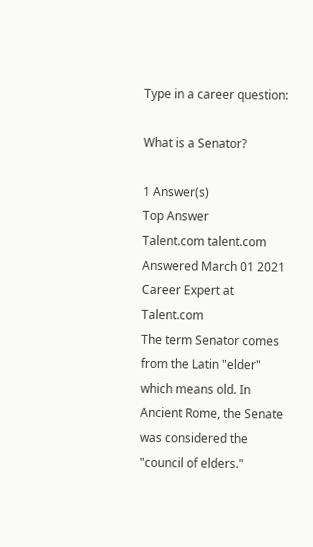Type in a career question:

What is a Senator?

1 Answer(s)
Top Answer
Talent.com talent.com
Answered March 01 2021
Career Expert at Talent.com
The term Senator comes from the Latin "elder" which means old. In Ancient Rome, the Senate was considered the "council of elders."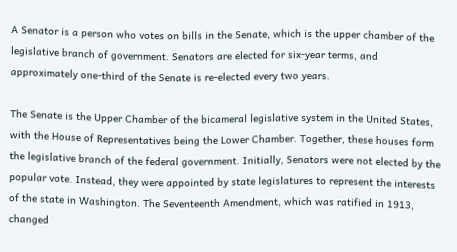A Senator is a person who votes on bills in the Senate, which is the upper chamber of the legislative branch of government. Senators are elected for six-year terms, and approximately one-third of the Senate is re-elected every two years.

The Senate is the Upper Chamber of the bicameral legislative system in the United States, with the House of Representatives being the Lower Chamber. Together, these houses form the legislative branch of the federal government. Initially, Senators were not elected by the popular vote. Instead, they were appointed by state legislatures to represent the interests of the state in Washington. The Seventeenth Amendment, which was ratified in 1913, changed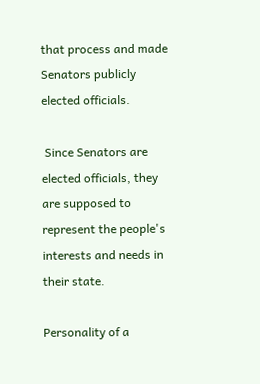that process and made Senators publicly elected officials.

 Since Senators are elected officials, they are supposed to represent the people's interests and needs in their state.

Personality of a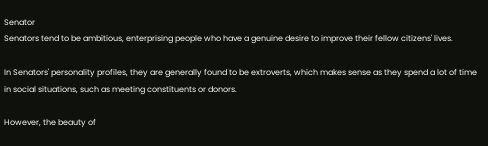Senator
Senators tend to be ambitious, enterprising people who have a genuine desire to improve their fellow citizens' lives.

In Senators' personality profiles, they are generally found to be extroverts, which makes sense as they spend a lot of time in social situations, such as meeting constituents or donors.

However, the beauty of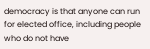democracy is that anyone can run for elected office, including people who do not have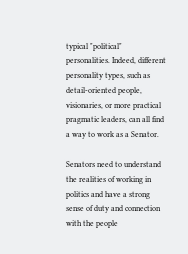typical "political" personalities. Indeed, different personality types, such as detail-oriented people, visionaries, or more practical pragmatic leaders, can all find a way to work as a Senator.

Senators need to understand the realities of working in politics and have a strong sense of duty and connection with the people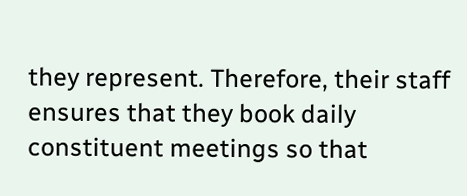they represent. Therefore, their staff ensures that they book daily constituent meetings so that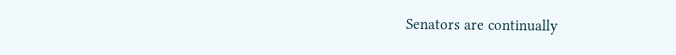Senators are continually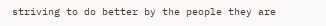striving to do better by the people they are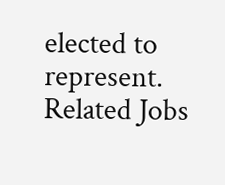elected to represent.
Related Jobs